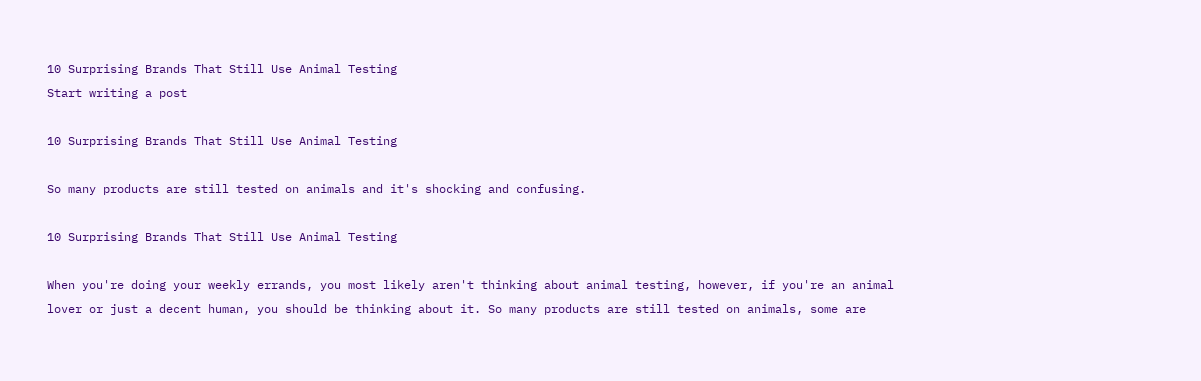10 Surprising Brands That Still Use Animal Testing
Start writing a post

10 Surprising Brands That Still Use Animal Testing

So many products are still tested on animals and it's shocking and confusing.

10 Surprising Brands That Still Use Animal Testing

When you're doing your weekly errands, you most likely aren't thinking about animal testing, however, if you're an animal lover or just a decent human, you should be thinking about it. So many products are still tested on animals, some are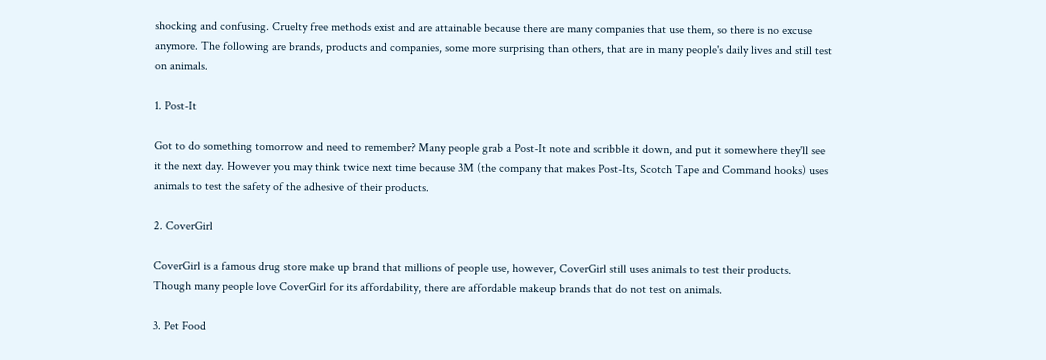shocking and confusing. Cruelty free methods exist and are attainable because there are many companies that use them, so there is no excuse anymore. The following are brands, products and companies, some more surprising than others, that are in many people's daily lives and still test on animals.

1. Post-It

Got to do something tomorrow and need to remember? Many people grab a Post-It note and scribble it down, and put it somewhere they'll see it the next day. However you may think twice next time because 3M (the company that makes Post-Its, Scotch Tape and Command hooks) uses animals to test the safety of the adhesive of their products.

2. CoverGirl

CoverGirl is a famous drug store make up brand that millions of people use, however, CoverGirl still uses animals to test their products. Though many people love CoverGirl for its affordability, there are affordable makeup brands that do not test on animals.

3. Pet Food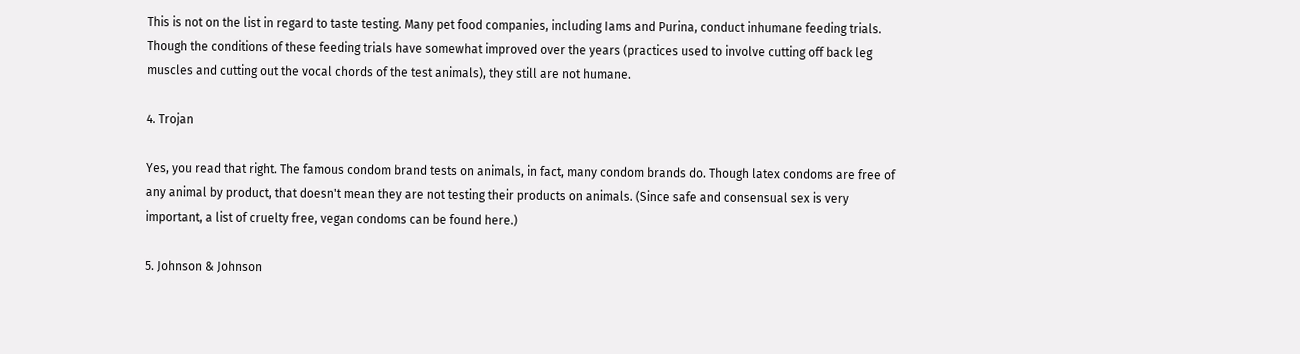This is not on the list in regard to taste testing. Many pet food companies, including Iams and Purina, conduct inhumane feeding trials. Though the conditions of these feeding trials have somewhat improved over the years (practices used to involve cutting off back leg muscles and cutting out the vocal chords of the test animals), they still are not humane.

4. Trojan

Yes, you read that right. The famous condom brand tests on animals, in fact, many condom brands do. Though latex condoms are free of any animal by product, that doesn't mean they are not testing their products on animals. (Since safe and consensual sex is very important, a list of cruelty free, vegan condoms can be found here.)

5. Johnson & Johnson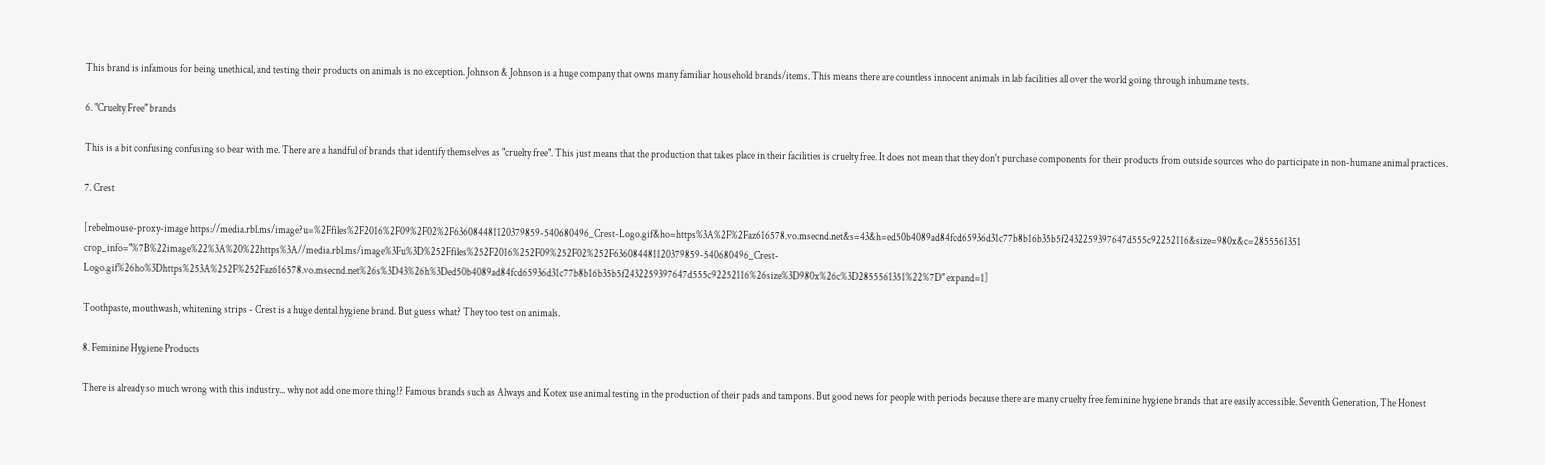This brand is infamous for being unethical, and testing their products on animals is no exception. Johnson & Johnson is a huge company that owns many familiar household brands/items. This means there are countless innocent animals in lab facilities all over the world going through inhumane tests.

6. "Cruelty Free" brands

This is a bit confusing confusing so bear with me. There are a handful of brands that identify themselves as "cruelty free". This just means that the production that takes place in their facilities is cruelty free. It does not mean that they don't purchase components for their products from outside sources who do participate in non-humane animal practices.

7. Crest

[rebelmouse-proxy-image https://media.rbl.ms/image?u=%2Ffiles%2F2016%2F09%2F02%2F636084481120379859-540680496_Crest-Logo.gif&ho=https%3A%2F%2Faz616578.vo.msecnd.net&s=43&h=ed50b4089ad84fcd65936d31c77b8b16b35b5f2432259397647d555c92252116&size=980x&c=2855561351 crop_info="%7B%22image%22%3A%20%22https%3A//media.rbl.ms/image%3Fu%3D%252Ffiles%252F2016%252F09%252F02%252F636084481120379859-540680496_Crest-Logo.gif%26ho%3Dhttps%253A%252F%252Faz616578.vo.msecnd.net%26s%3D43%26h%3Ded50b4089ad84fcd65936d31c77b8b16b35b5f2432259397647d555c92252116%26size%3D980x%26c%3D2855561351%22%7D" expand=1]

Toothpaste, mouthwash, whitening strips - Crest is a huge dental hygiene brand. But guess what? They too test on animals.

8. Feminine Hygiene Products

There is already so much wrong with this industry... why not add one more thing!? Famous brands such as Always and Kotex use animal testing in the production of their pads and tampons. But good news for people with periods because there are many cruelty free feminine hygiene brands that are easily accessible. Seventh Generation, The Honest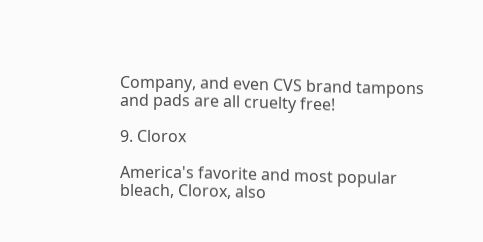Company, and even CVS brand tampons and pads are all cruelty free!

9. Clorox

America's favorite and most popular bleach, Clorox, also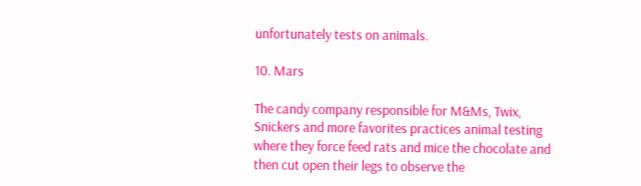unfortunately tests on animals.

10. Mars

The candy company responsible for M&Ms, Twix, Snickers and more favorites practices animal testing where they force feed rats and mice the chocolate and then cut open their legs to observe the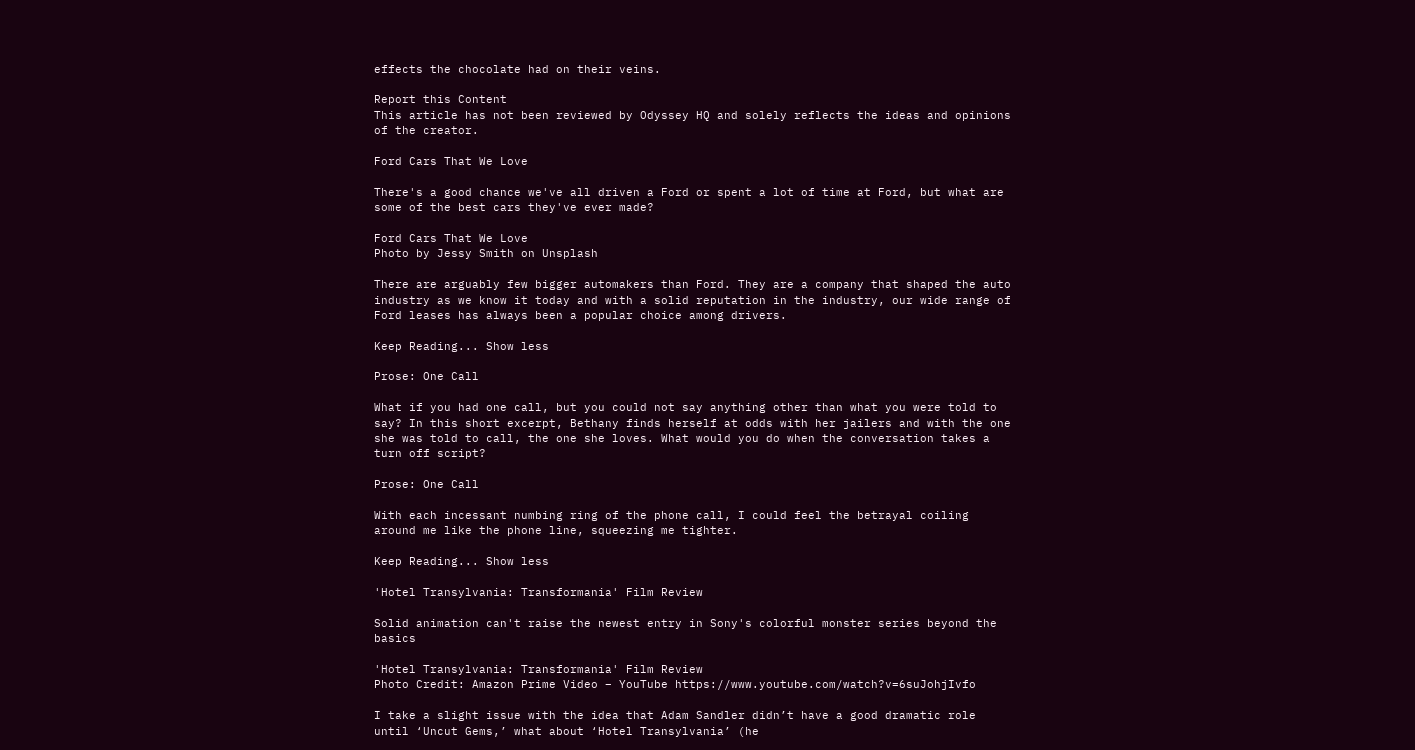effects the chocolate had on their veins.

Report this Content
This article has not been reviewed by Odyssey HQ and solely reflects the ideas and opinions of the creator.

Ford Cars That We Love

There's a good chance we've all driven a Ford or spent a lot of time at Ford, but what are some of the best cars they've ever made?

Ford Cars That We Love
Photo by Jessy Smith on Unsplash

There are arguably few bigger automakers than Ford. They are a company that shaped the auto industry as we know it today and with a solid reputation in the industry, our wide range of Ford leases has always been a popular choice among drivers.

Keep Reading... Show less

Prose: One Call

What if you had one call, but you could not say anything other than what you were told to say? In this short excerpt, Bethany finds herself at odds with her jailers and with the one she was told to call, the one she loves. What would you do when the conversation takes a turn off script?

Prose: One Call

With each incessant numbing ring of the phone call, I could feel the betrayal coiling around me like the phone line, squeezing me tighter.

Keep Reading... Show less

'Hotel Transylvania: Transformania' Film Review

Solid animation can't raise the newest entry in Sony's colorful monster series beyond the basics

'Hotel Transylvania: Transformania' Film Review
Photo Credit: Amazon Prime Video – YouTube https://www.youtube.com/watch?v=6suJohjIvfo

I take a slight issue with the idea that Adam Sandler didn’t have a good dramatic role until ‘Uncut Gems,’ what about ‘Hotel Transylvania’ (he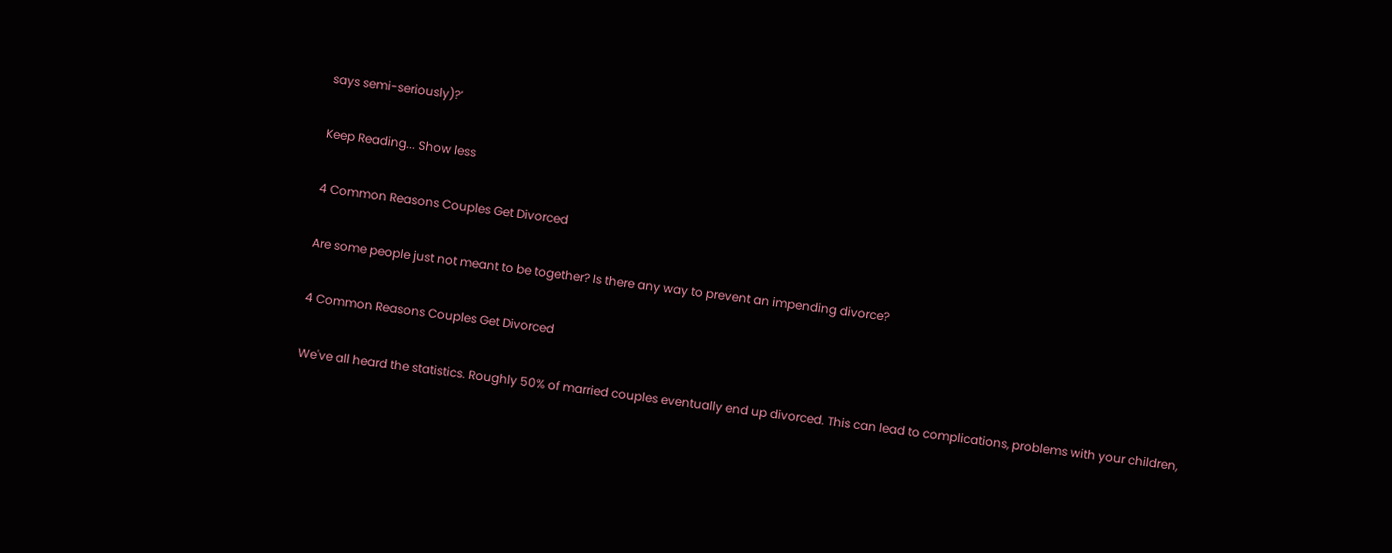says semi-seriously)?’

Keep Reading... Show less

4 Common Reasons Couples Get Divorced

Are some people just not meant to be together? Is there any way to prevent an impending divorce?

4 Common Reasons Couples Get Divorced

We've all heard the statistics. Roughly 50% of married couples eventually end up divorced. This can lead to complications, problems with your children,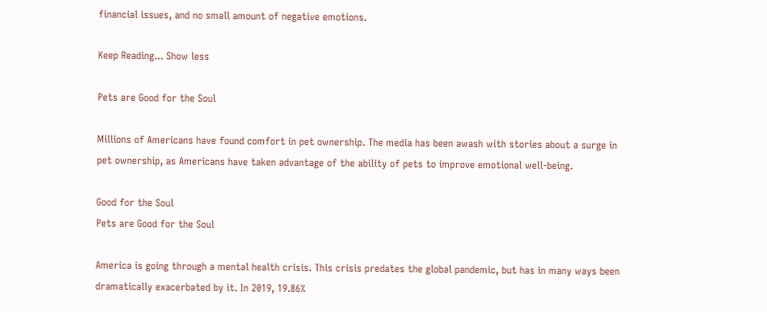financial issues, and no small amount of negative emotions.

Keep Reading... Show less

Pets are Good for the Soul

Millions of Americans have found comfort in pet ownership. The media has been awash with stories about a surge in pet ownership, as Americans have taken advantage of the ability of pets to improve emotional well-being.

Good for the Soul
Pets are Good for the Soul

America is going through a mental health crisis. This crisis predates the global pandemic, but has in many ways been dramatically exacerbated by it. In 2019, 19.86%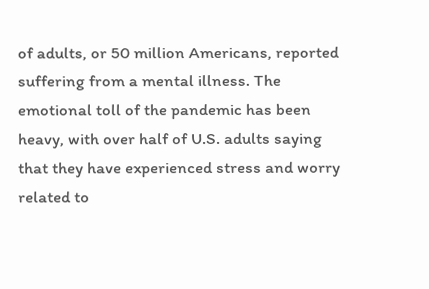of adults, or 50 million Americans, reported suffering from a mental illness. The emotional toll of the pandemic has been heavy, with over half of U.S. adults saying that they have experienced stress and worry related to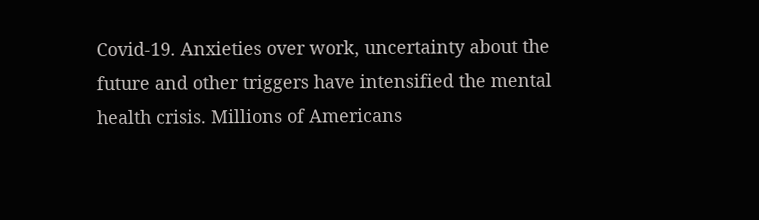Covid-19. Anxieties over work, uncertainty about the future and other triggers have intensified the mental health crisis. Millions of Americans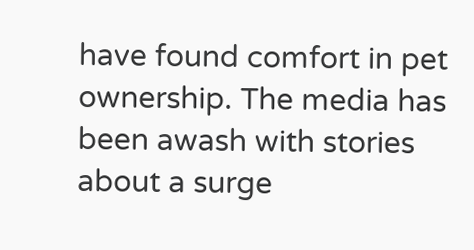have found comfort in pet ownership. The media has been awash with stories about a surge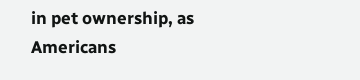in pet ownership, as Americans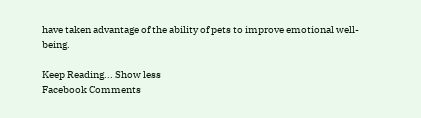have taken advantage of the ability of pets to improve emotional well-being.

Keep Reading... Show less
Facebook Comments